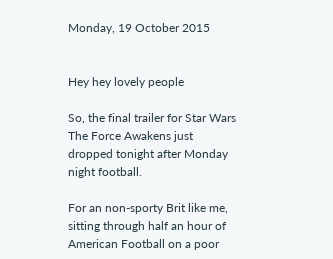Monday, 19 October 2015


Hey hey lovely people

So, the final trailer for Star Wars The Force Awakens just dropped tonight after Monday night football.

For an non-sporty Brit like me, sitting through half an hour of American Football on a poor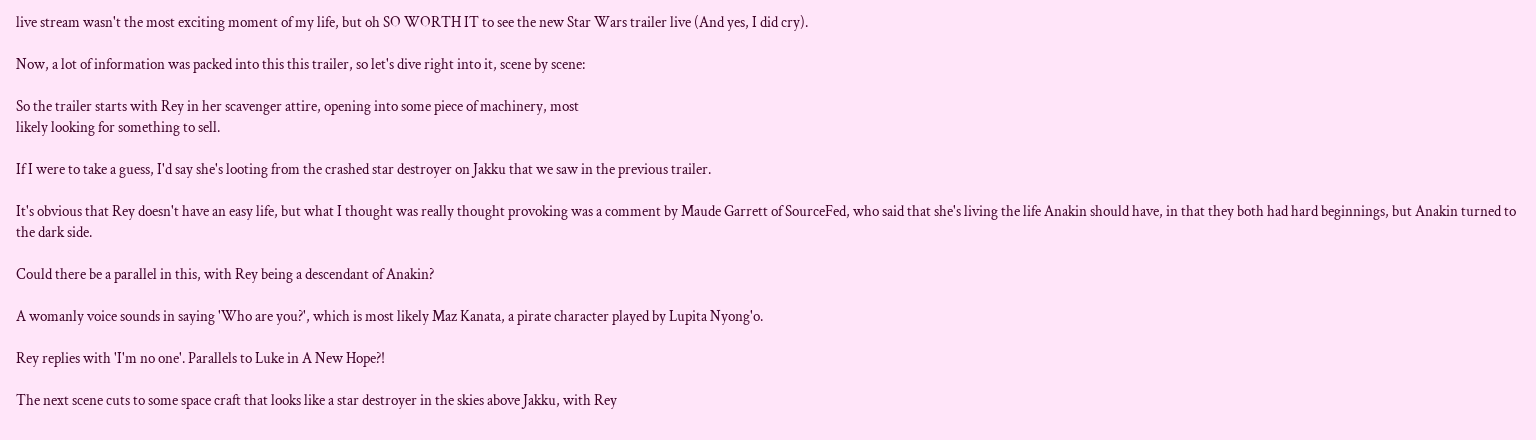live stream wasn't the most exciting moment of my life, but oh SO WORTH IT to see the new Star Wars trailer live (And yes, I did cry).

Now, a lot of information was packed into this this trailer, so let's dive right into it, scene by scene:

So the trailer starts with Rey in her scavenger attire, opening into some piece of machinery, most
likely looking for something to sell.

If I were to take a guess, I'd say she's looting from the crashed star destroyer on Jakku that we saw in the previous trailer.

It's obvious that Rey doesn't have an easy life, but what I thought was really thought provoking was a comment by Maude Garrett of SourceFed, who said that she's living the life Anakin should have, in that they both had hard beginnings, but Anakin turned to the dark side.

Could there be a parallel in this, with Rey being a descendant of Anakin?

A womanly voice sounds in saying 'Who are you?', which is most likely Maz Kanata, a pirate character played by Lupita Nyong'o.

Rey replies with 'I'm no one'. Parallels to Luke in A New Hope?!

The next scene cuts to some space craft that looks like a star destroyer in the skies above Jakku, with Rey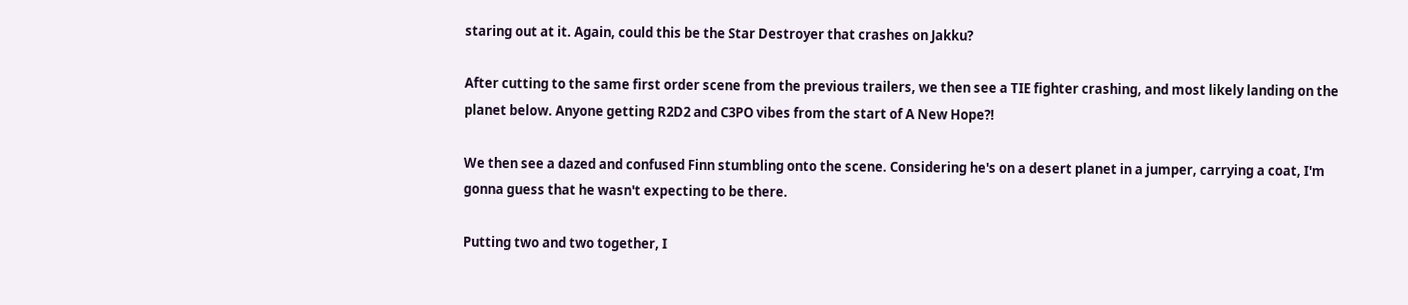staring out at it. Again, could this be the Star Destroyer that crashes on Jakku?

After cutting to the same first order scene from the previous trailers, we then see a TIE fighter crashing, and most likely landing on the planet below. Anyone getting R2D2 and C3PO vibes from the start of A New Hope?!

We then see a dazed and confused Finn stumbling onto the scene. Considering he's on a desert planet in a jumper, carrying a coat, I'm gonna guess that he wasn't expecting to be there.

Putting two and two together, I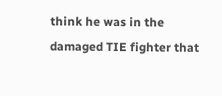think he was in the damaged TIE fighter that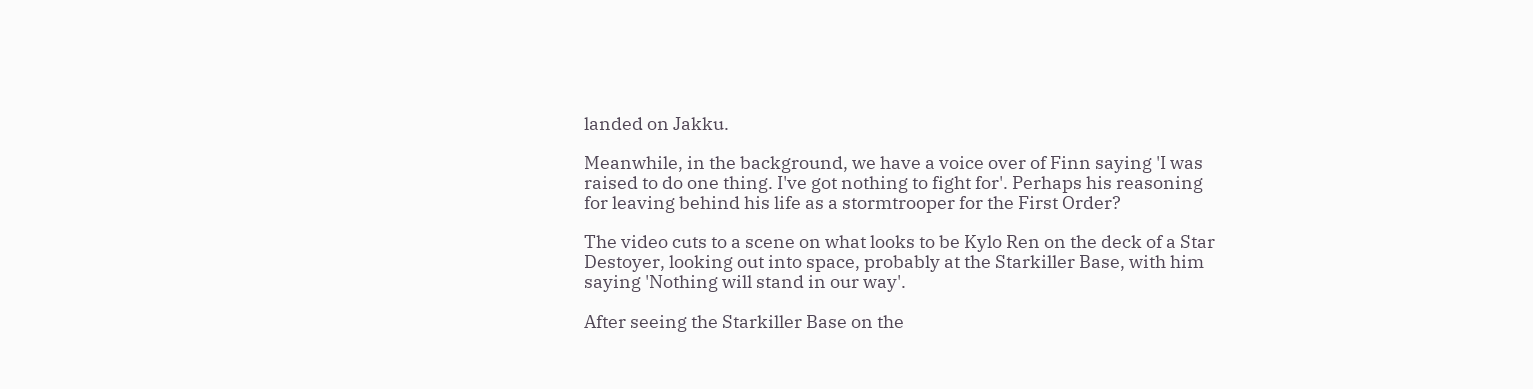landed on Jakku.

Meanwhile, in the background, we have a voice over of Finn saying 'I was raised to do one thing. I've got nothing to fight for'. Perhaps his reasoning for leaving behind his life as a stormtrooper for the First Order?

The video cuts to a scene on what looks to be Kylo Ren on the deck of a Star Destoyer, looking out into space, probably at the Starkiller Base, with him saying 'Nothing will stand in our way'.

After seeing the Starkiller Base on the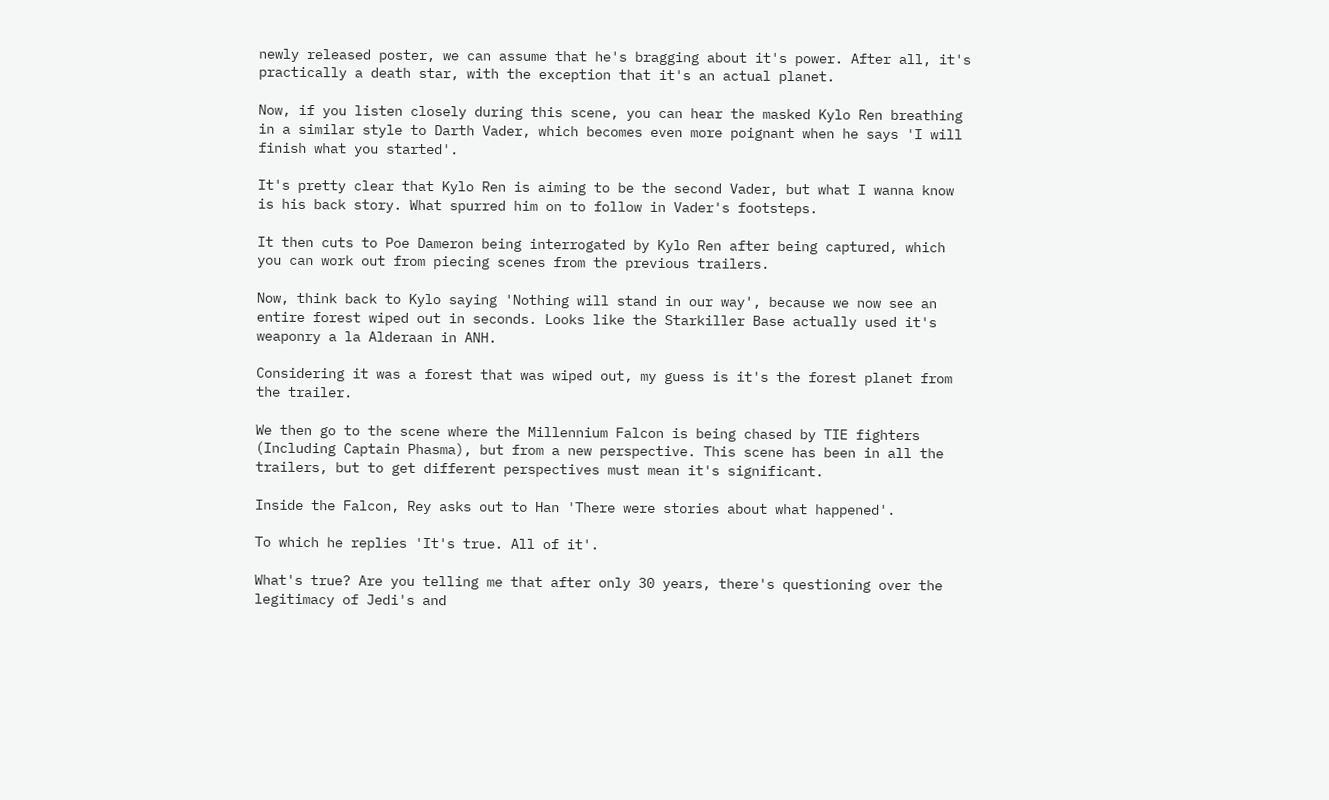newly released poster, we can assume that he's bragging about it's power. After all, it's practically a death star, with the exception that it's an actual planet.

Now, if you listen closely during this scene, you can hear the masked Kylo Ren breathing in a similar style to Darth Vader, which becomes even more poignant when he says 'I will finish what you started'.

It's pretty clear that Kylo Ren is aiming to be the second Vader, but what I wanna know is his back story. What spurred him on to follow in Vader's footsteps.

It then cuts to Poe Dameron being interrogated by Kylo Ren after being captured, which you can work out from piecing scenes from the previous trailers.

Now, think back to Kylo saying 'Nothing will stand in our way', because we now see an entire forest wiped out in seconds. Looks like the Starkiller Base actually used it's weaponry a la Alderaan in ANH.

Considering it was a forest that was wiped out, my guess is it's the forest planet from the trailer.

We then go to the scene where the Millennium Falcon is being chased by TIE fighters (Including Captain Phasma), but from a new perspective. This scene has been in all the trailers, but to get different perspectives must mean it's significant.

Inside the Falcon, Rey asks out to Han 'There were stories about what happened'.

To which he replies 'It's true. All of it'.

What's true? Are you telling me that after only 30 years, there's questioning over the legitimacy of Jedi's and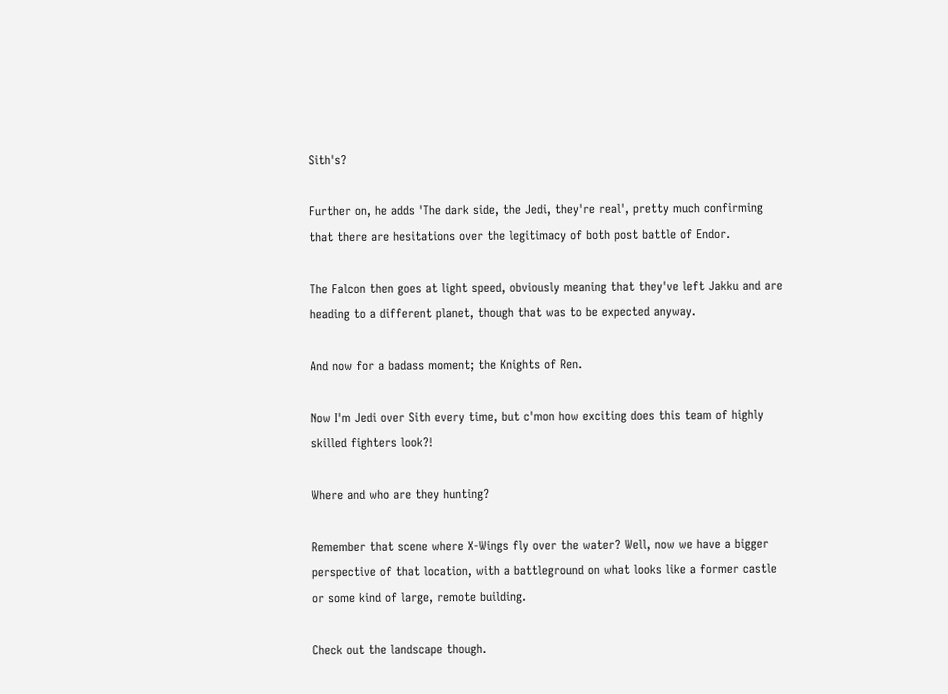Sith's?

Further on, he adds 'The dark side, the Jedi, they're real', pretty much confirming that there are hesitations over the legitimacy of both post battle of Endor.

The Falcon then goes at light speed, obviously meaning that they've left Jakku and are heading to a different planet, though that was to be expected anyway.

And now for a badass moment; the Knights of Ren.

Now I'm Jedi over Sith every time, but c'mon how exciting does this team of highly skilled fighters look?!

Where and who are they hunting?

Remember that scene where X-Wings fly over the water? Well, now we have a bigger perspective of that location, with a battleground on what looks like a former castle or some kind of large, remote building.

Check out the landscape though.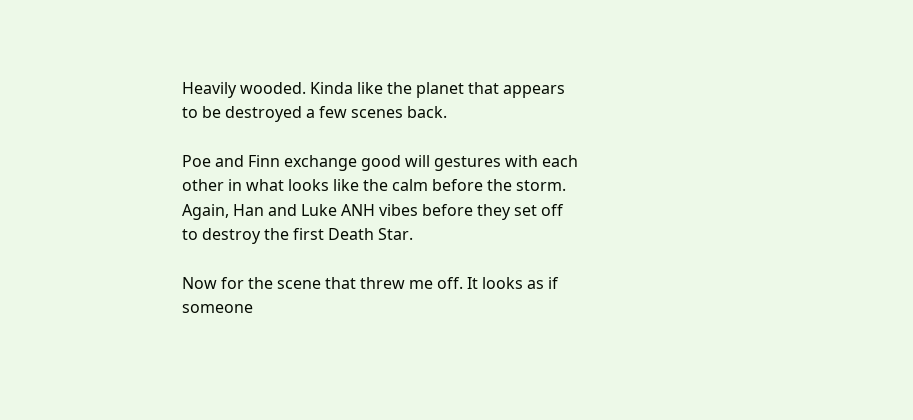Heavily wooded. Kinda like the planet that appears to be destroyed a few scenes back.

Poe and Finn exchange good will gestures with each other in what looks like the calm before the storm. Again, Han and Luke ANH vibes before they set off to destroy the first Death Star.

Now for the scene that threw me off. It looks as if someone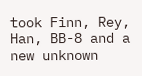took Finn, Rey, Han, BB-8 and a new unknown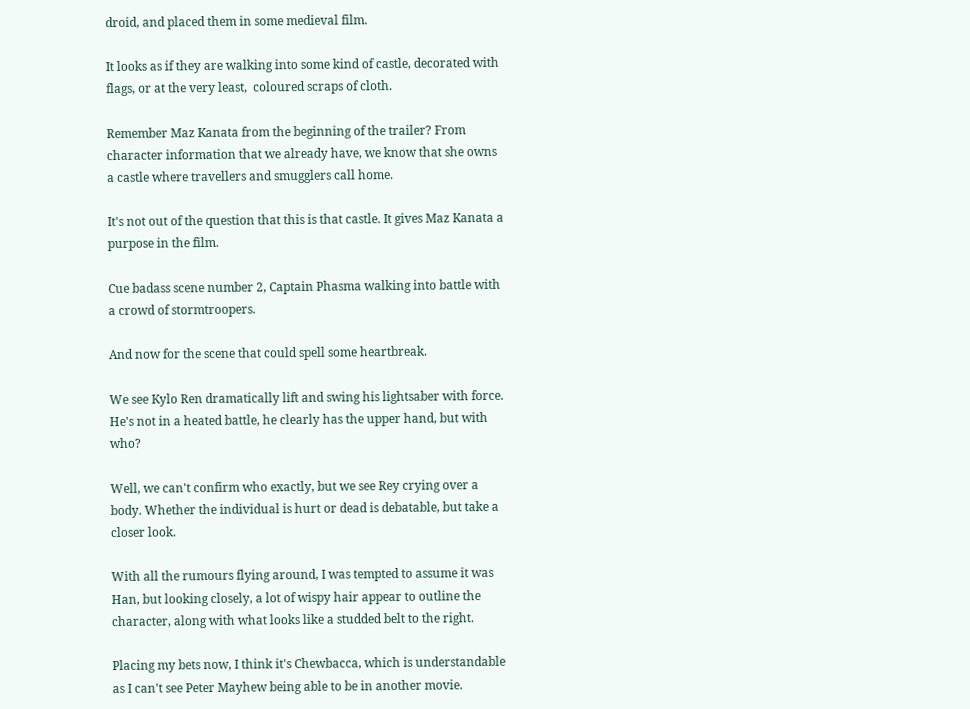droid, and placed them in some medieval film.

It looks as if they are walking into some kind of castle, decorated with flags, or at the very least,  coloured scraps of cloth.

Remember Maz Kanata from the beginning of the trailer? From character information that we already have, we know that she owns a castle where travellers and smugglers call home.

It's not out of the question that this is that castle. It gives Maz Kanata a purpose in the film.

Cue badass scene number 2, Captain Phasma walking into battle with a crowd of stormtroopers.

And now for the scene that could spell some heartbreak.

We see Kylo Ren dramatically lift and swing his lightsaber with force. He's not in a heated battle, he clearly has the upper hand, but with who?

Well, we can't confirm who exactly, but we see Rey crying over a body. Whether the individual is hurt or dead is debatable, but take a closer look.

With all the rumours flying around, I was tempted to assume it was Han, but looking closely, a lot of wispy hair appear to outline the character, along with what looks like a studded belt to the right.

Placing my bets now, I think it's Chewbacca, which is understandable as I can't see Peter Mayhew being able to be in another movie.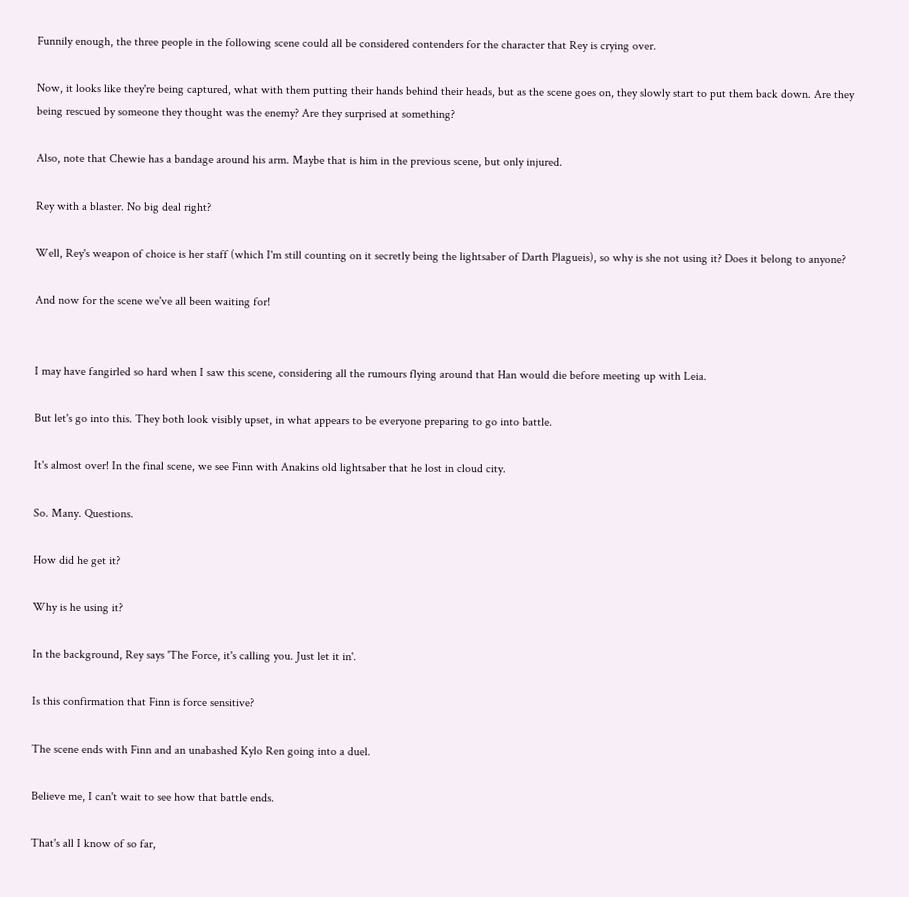Funnily enough, the three people in the following scene could all be considered contenders for the character that Rey is crying over.

Now, it looks like they're being captured, what with them putting their hands behind their heads, but as the scene goes on, they slowly start to put them back down. Are they being rescued by someone they thought was the enemy? Are they surprised at something?

Also, note that Chewie has a bandage around his arm. Maybe that is him in the previous scene, but only injured.

Rey with a blaster. No big deal right?

Well, Rey's weapon of choice is her staff (which I'm still counting on it secretly being the lightsaber of Darth Plagueis), so why is she not using it? Does it belong to anyone?

And now for the scene we've all been waiting for!


I may have fangirled so hard when I saw this scene, considering all the rumours flying around that Han would die before meeting up with Leia.

But let's go into this. They both look visibly upset, in what appears to be everyone preparing to go into battle.

It's almost over! In the final scene, we see Finn with Anakins old lightsaber that he lost in cloud city.

So. Many. Questions.

How did he get it?

Why is he using it?

In the background, Rey says 'The Force, it's calling you. Just let it in'.

Is this confirmation that Finn is force sensitive?

The scene ends with Finn and an unabashed Kylo Ren going into a duel.

Believe me, I can't wait to see how that battle ends.

That's all I know of so far,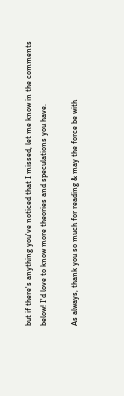but if there's anything you've noticed that I missed, let me know in the comments below! I'd love to know more theories and speculations you have.

As always, thank you so much for reading & may the force be with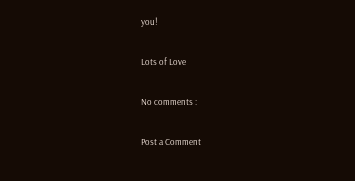you!

Lots of Love

No comments :

Post a Comment